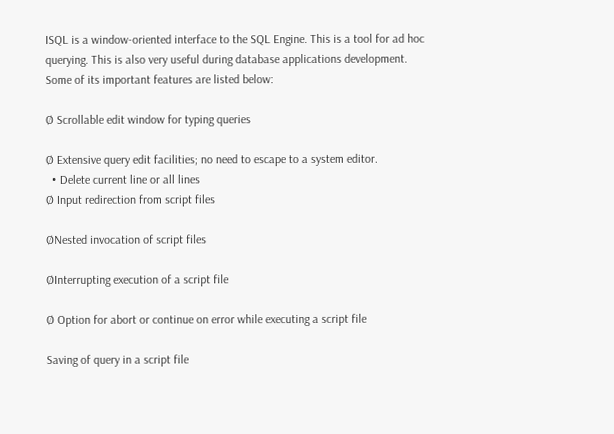ISQL is a window-oriented interface to the SQL Engine. This is a tool for ad hoc querying. This is also very useful during database applications development. Some of its important features are listed below:

Ø Scrollable edit window for typing queries

Ø Extensive query edit facilities; no need to escape to a system editor.
  • Delete current line or all lines
Ø Input redirection from script files

ØNested invocation of script files

ØInterrupting execution of a script file

Ø Option for abort or continue on error while executing a script file

Saving of query in a script file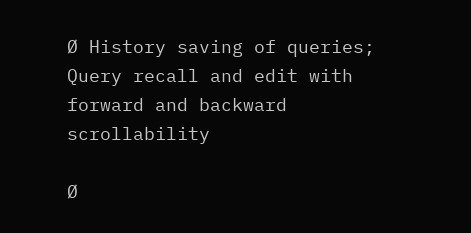Ø History saving of queries; Query recall and edit with forward and backward scrollability

Ø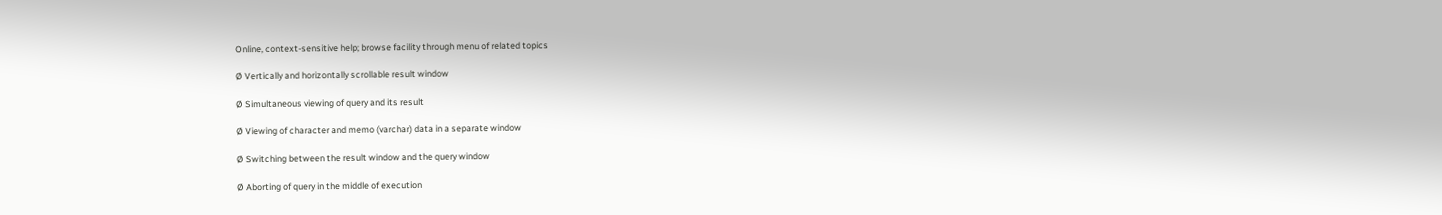Online, context-sensitive help; browse facility through menu of related topics

Ø Vertically and horizontally scrollable result window

Ø Simultaneous viewing of query and its result

Ø Viewing of character and memo (varchar) data in a separate window

Ø Switching between the result window and the query window

Ø Aborting of query in the middle of execution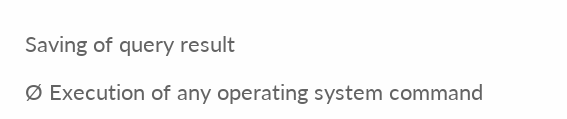Saving of query result

Ø Execution of any operating system command